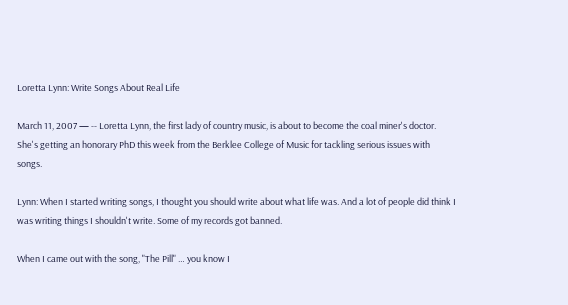Loretta Lynn: Write Songs About Real Life

March 11, 2007 — -- Loretta Lynn, the first lady of country music, is about to become the coal miner's doctor. She's getting an honorary PhD this week from the Berklee College of Music for tackling serious issues with songs.

Lynn: When I started writing songs, I thought you should write about what life was. And a lot of people did think I was writing things I shouldn't write. Some of my records got banned.

When I came out with the song, "The Pill" … you know I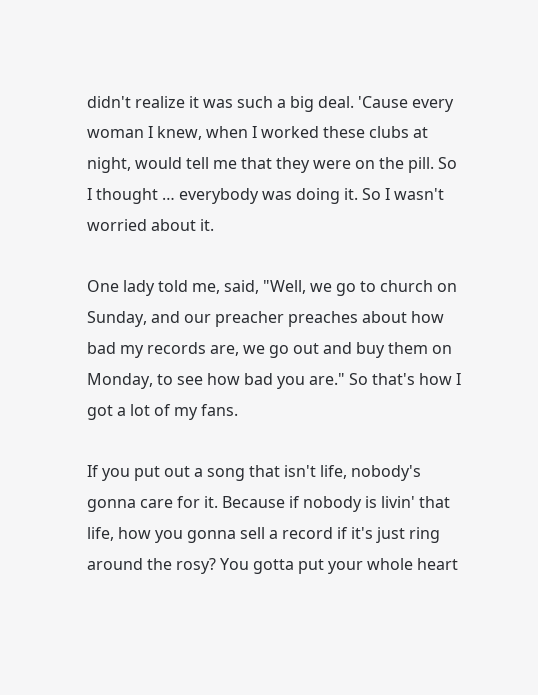didn't realize it was such a big deal. 'Cause every woman I knew, when I worked these clubs at night, would tell me that they were on the pill. So I thought … everybody was doing it. So I wasn't worried about it.

One lady told me, said, "Well, we go to church on Sunday, and our preacher preaches about how bad my records are, we go out and buy them on Monday, to see how bad you are." So that's how I got a lot of my fans.

If you put out a song that isn't life, nobody's gonna care for it. Because if nobody is livin' that life, how you gonna sell a record if it's just ring around the rosy? You gotta put your whole heart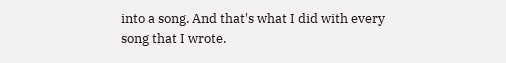into a song. And that's what I did with every song that I wrote.